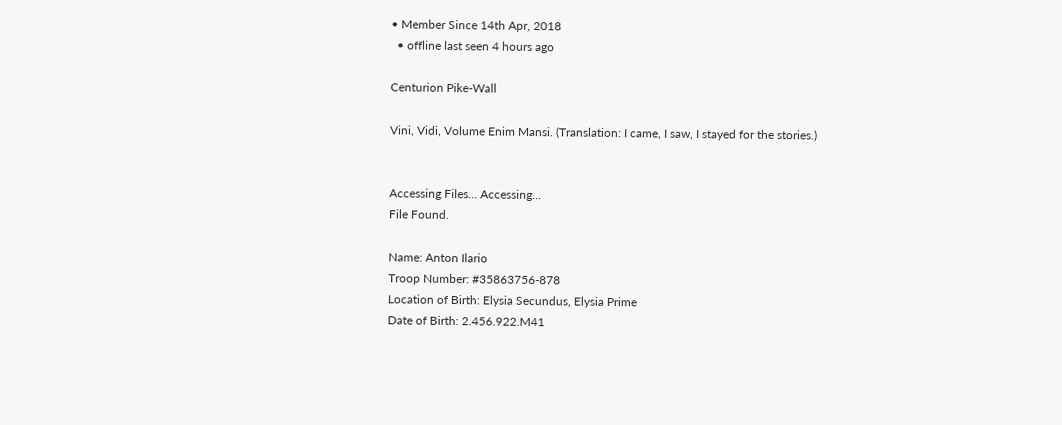• Member Since 14th Apr, 2018
  • offline last seen 4 hours ago

Centurion Pike-Wall

Vini, Vidi, Volume Enim Mansi. (Translation: I came, I saw, I stayed for the stories.)


Accessing Files... Accessing...
File Found.

Name: Anton Ilario
Troop Number: #35863756-878
Location of Birth: Elysia Secundus, Elysia Prime
Date of Birth: 2.456.922.M41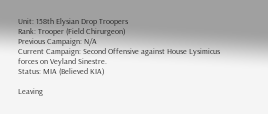Unit: 158th Elysian Drop Troopers
Rank: Trooper (Field Chirurgeon)
Previous Campaign: N/A
Current Campaign: Second Offensive against House Lysimicus forces on Veyland Sinestre.
Status: MIA (Believed KIA)

Leaving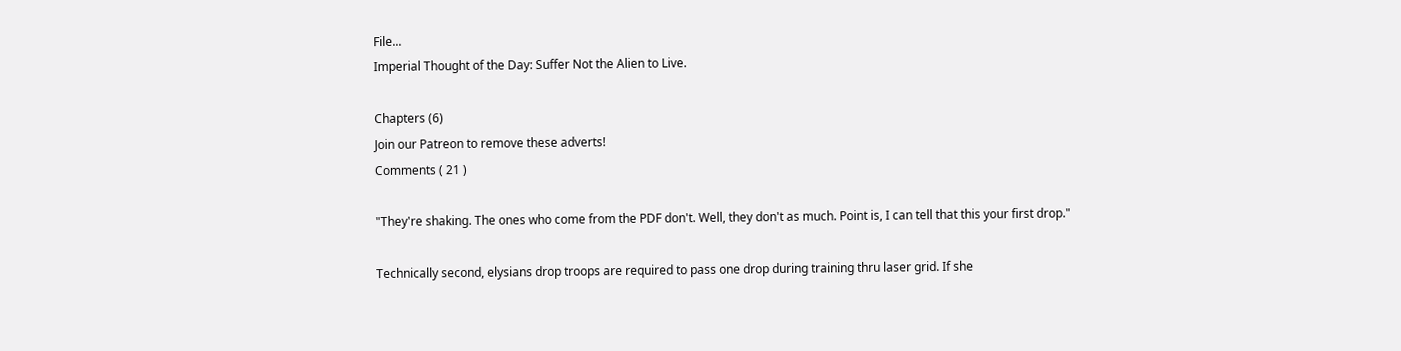File...
Imperial Thought of the Day: Suffer Not the Alien to Live.

Chapters (6)
Join our Patreon to remove these adverts!
Comments ( 21 )

"They're shaking. The ones who come from the PDF don't. Well, they don't as much. Point is, I can tell that this your first drop."

Technically second, elysians drop troops are required to pass one drop during training thru laser grid. If she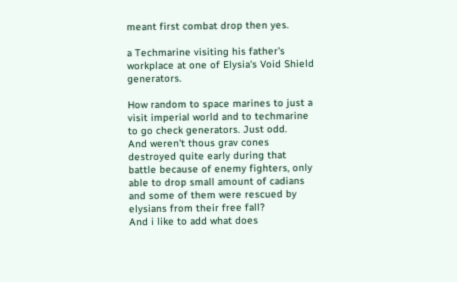meant first combat drop then yes.

a Techmarine visiting his father's workplace at one of Elysia's Void Shield generators.

How random to space marines to just a visit imperial world and to techmarine to go check generators. Just odd.
And weren't thous grav cones destroyed quite early during that battle because of enemy fighters, only able to drop small amount of cadians and some of them were rescued by elysians from their free fall?
And i like to add what does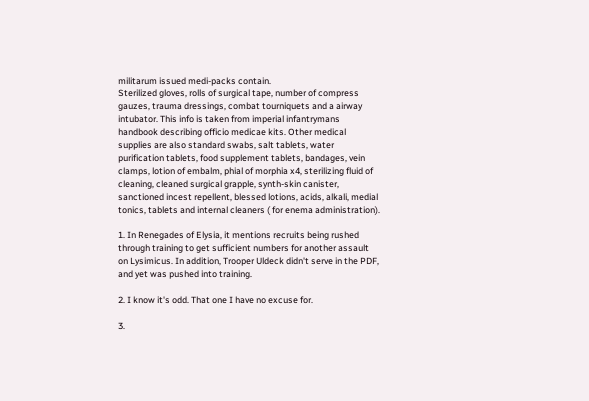militarum issued medi-packs contain.
Sterilized gloves, rolls of surgical tape, number of compress gauzes, trauma dressings, combat tourniquets and a airway intubator. This info is taken from imperial infantrymans handbook describing officio medicae kits. Other medical supplies are also standard swabs, salt tablets, water purification tablets, food supplement tablets, bandages, vein clamps, lotion of embalm, phial of morphia x4, sterilizing fluid of cleaning, cleaned surgical grapple, synth-skin canister, sanctioned incest repellent, blessed lotions, acids, alkali, medial tonics, tablets and internal cleaners ( for enema administration).

1. In Renegades of Elysia, it mentions recruits being rushed through training to get sufficient numbers for another assault on Lysimicus. In addition, Trooper Uldeck didn't serve in the PDF, and yet was pushed into training.

2. I know it's odd. That one I have no excuse for.

3.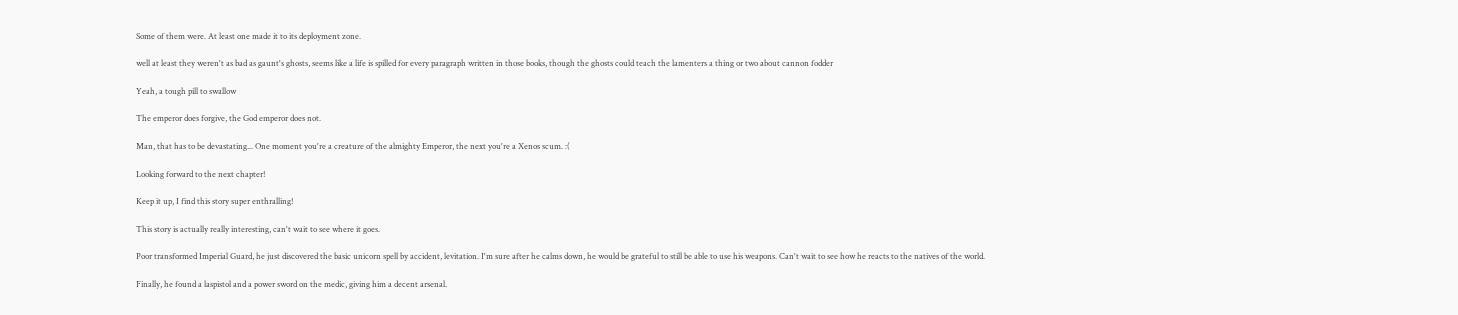Some of them were. At least one made it to its deployment zone.

well at least they weren't as bad as gaunt's ghosts, seems like a life is spilled for every paragraph written in those books, though the ghosts could teach the lamenters a thing or two about cannon fodder

Yeah, a tough pill to swallow

The emperor does forgive, the God emperor does not.

Man, that has to be devastating... One moment you're a creature of the almighty Emperor, the next you're a Xenos scum. :(

Looking forward to the next chapter!

Keep it up, I find this story super enthralling!

This story is actually really interesting, can't wait to see where it goes.

Poor transformed Imperial Guard, he just discovered the basic unicorn spell by accident, levitation. I'm sure after he calms down, he would be grateful to still be able to use his weapons. Can't wait to see how he reacts to the natives of the world.

Finally, he found a laspistol and a power sword on the medic, giving him a decent arsenal.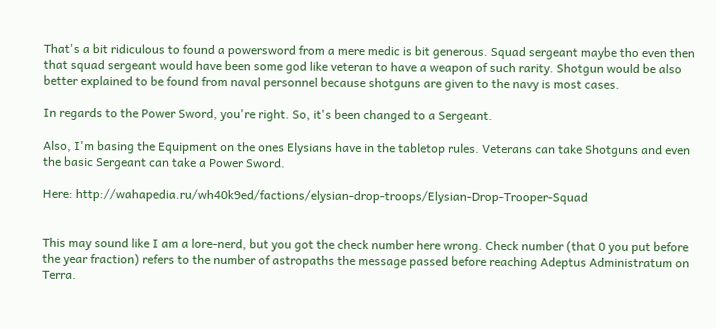That's a bit ridiculous to found a powersword from a mere medic is bit generous. Squad sergeant maybe tho even then that squad sergeant would have been some god like veteran to have a weapon of such rarity. Shotgun would be also better explained to be found from naval personnel because shotguns are given to the navy is most cases.

In regards to the Power Sword, you're right. So, it's been changed to a Sergeant.

Also, I'm basing the Equipment on the ones Elysians have in the tabletop rules. Veterans can take Shotguns and even the basic Sergeant can take a Power Sword.

Here: http://wahapedia.ru/wh40k9ed/factions/elysian-drop-troops/Elysian-Drop-Trooper-Squad


This may sound like I am a lore-nerd, but you got the check number here wrong. Check number (that 0 you put before the year fraction) refers to the number of astropaths the message passed before reaching Adeptus Administratum on Terra.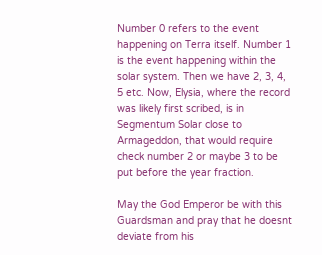Number 0 refers to the event happening on Terra itself. Number 1 is the event happening within the solar system. Then we have 2, 3, 4, 5 etc. Now, Elysia, where the record was likely first scribed, is in Segmentum Solar close to Armageddon, that would require check number 2 or maybe 3 to be put before the year fraction.

May the God Emperor be with this Guardsman and pray that he doesnt deviate from his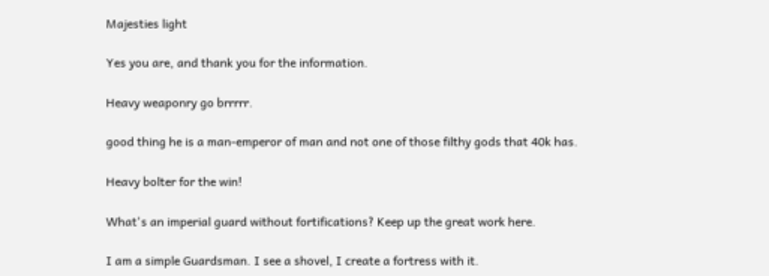Majesties light

Yes you are, and thank you for the information.

Heavy weaponry go brrrrr.

good thing he is a man-emperor of man and not one of those filthy gods that 40k has.

Heavy bolter for the win!

What's an imperial guard without fortifications? Keep up the great work here.

I am a simple Guardsman. I see a shovel, I create a fortress with it.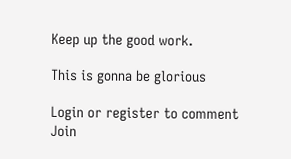Keep up the good work.

This is gonna be glorious

Login or register to comment
Join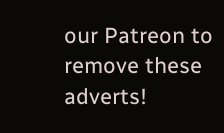our Patreon to remove these adverts!